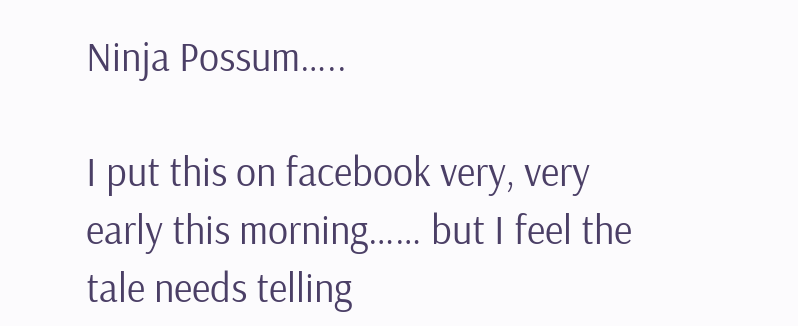Ninja Possum…..

I put this on facebook very, very early this morning…… but I feel the tale needs telling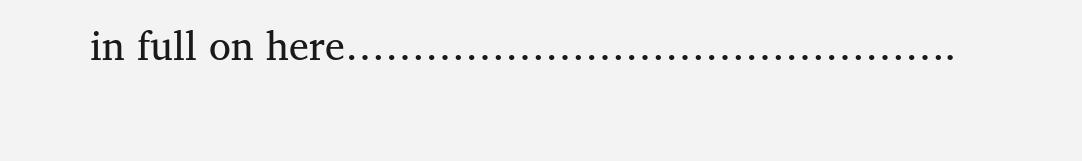in full on here……………………………………….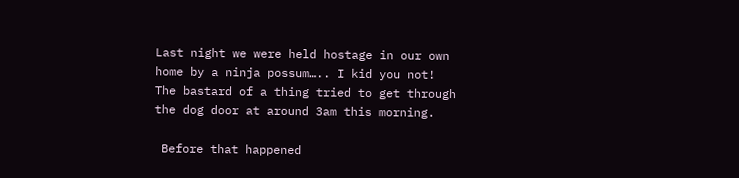Last night we were held hostage in our own home by a ninja possum….. I kid you not!  The bastard of a thing tried to get through the dog door at around 3am this morning.

 Before that happened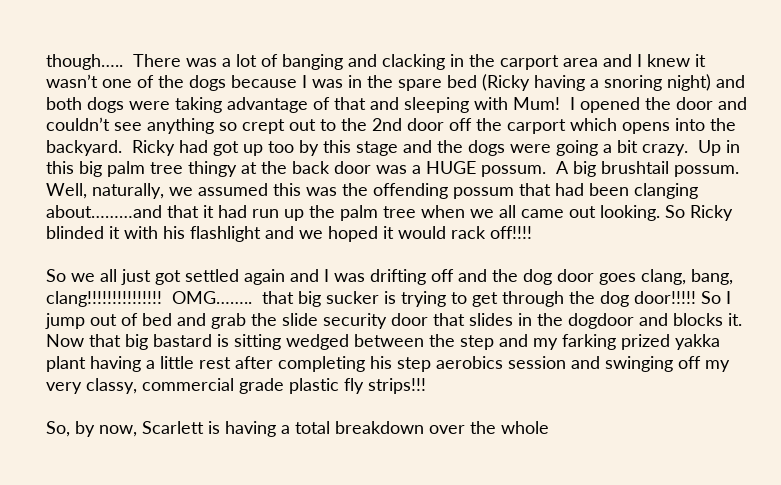though…..  There was a lot of banging and clacking in the carport area and I knew it wasn’t one of the dogs because I was in the spare bed (Ricky having a snoring night) and both dogs were taking advantage of that and sleeping with Mum!  I opened the door and couldn’t see anything so crept out to the 2nd door off the carport which opens into the backyard.  Ricky had got up too by this stage and the dogs were going a bit crazy.  Up in this big palm tree thingy at the back door was a HUGE possum.  A big brushtail possum.  Well, naturally, we assumed this was the offending possum that had been clanging about………and that it had run up the palm tree when we all came out looking. So Ricky blinded it with his flashlight and we hoped it would rack off!!!!

So we all just got settled again and I was drifting off and the dog door goes clang, bang, clang!!!!!!!!!!!!!!!  OMG……..  that big sucker is trying to get through the dog door!!!!! So I jump out of bed and grab the slide security door that slides in the dogdoor and blocks it.  Now that big bastard is sitting wedged between the step and my farking prized yakka plant having a little rest after completing his step aerobics session and swinging off my very classy, commercial grade plastic fly strips!!!

So, by now, Scarlett is having a total breakdown over the whole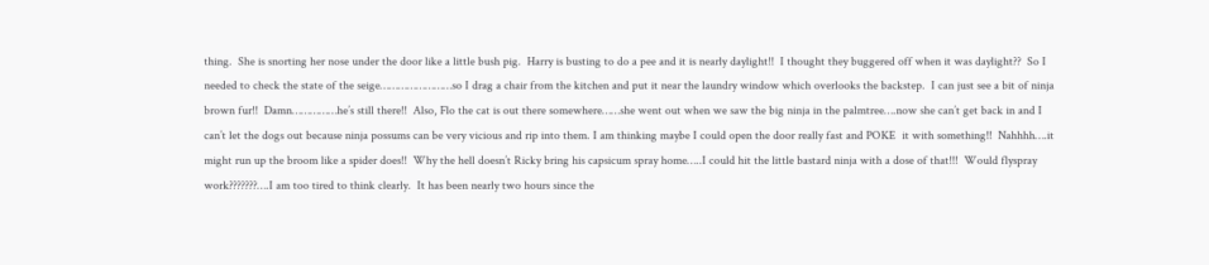thing.  She is snorting her nose under the door like a little bush pig.  Harry is busting to do a pee and it is nearly daylight!!  I thought they buggered off when it was daylight??  So I needed to check the state of the seige……………………so I drag a chair from the kitchen and put it near the laundry window which overlooks the backstep.  I can just see a bit of ninja brown fur!!  Damn……………he’s still there!!  Also, Flo the cat is out there somewhere……she went out when we saw the big ninja in the palmtree….now she can’t get back in and I can’t let the dogs out because ninja possums can be very vicious and rip into them. I am thinking maybe I could open the door really fast and POKE  it with something!!  Nahhhh….it might run up the broom like a spider does!!  Why the hell doesn’t Ricky bring his capsicum spray home…..I could hit the little bastard ninja with a dose of that!!!  Would flyspray work???????….I am too tired to think clearly.  It has been nearly two hours since the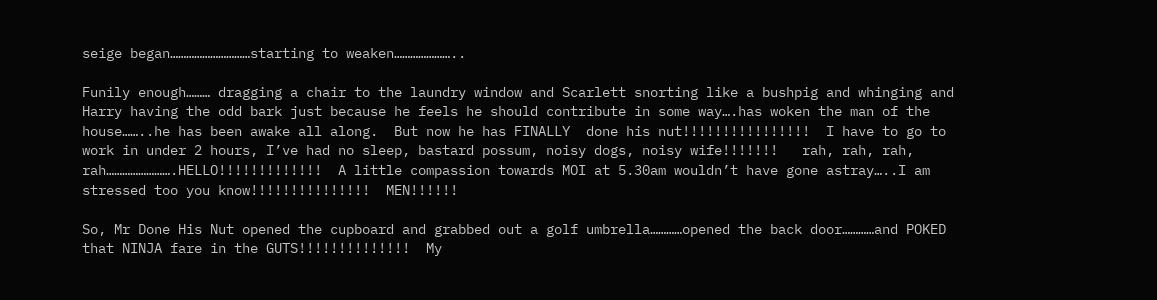seige began…………………………starting to weaken…………………..

Funily enough……… dragging a chair to the laundry window and Scarlett snorting like a bushpig and whinging and Harry having the odd bark just because he feels he should contribute in some way….has woken the man of the house……..he has been awake all along.  But now he has FINALLY  done his nut!!!!!!!!!!!!!!!!  I have to go to work in under 2 hours, I’ve had no sleep, bastard possum, noisy dogs, noisy wife!!!!!!!   rah, rah, rah, rah…………………….HELLO!!!!!!!!!!!!!  A little compassion towards MOI at 5.30am wouldn’t have gone astray…..I am stressed too you know!!!!!!!!!!!!!!!  MEN!!!!!!

So, Mr Done His Nut opened the cupboard and grabbed out a golf umbrella…………opened the back door…………and POKED that NINJA fare in the GUTS!!!!!!!!!!!!!!  My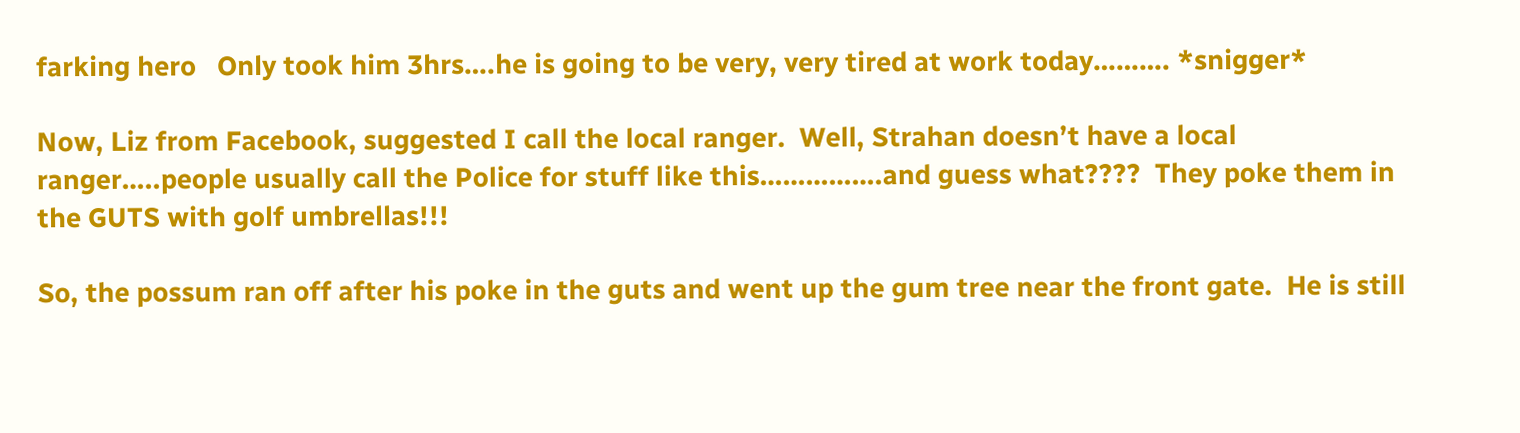farking hero   Only took him 3hrs….he is going to be very, very tired at work today………. *snigger*

Now, Liz from Facebook, suggested I call the local ranger.  Well, Strahan doesn’t have a local ranger…..people usually call the Police for stuff like this…………….and guess what????  They poke them in the GUTS with golf umbrellas!!!

So, the possum ran off after his poke in the guts and went up the gum tree near the front gate.  He is still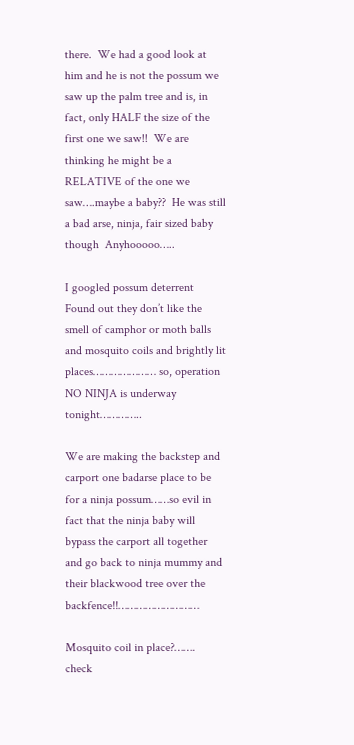there.  We had a good look at him and he is not the possum we saw up the palm tree and is, in fact, only HALF the size of the first one we saw!!  We are thinking he might be a RELATIVE of the one we saw….maybe a baby??  He was still a bad arse, ninja, fair sized baby though  Anyhooooo…..

I googled possum deterrent   Found out they don’t like the smell of camphor or moth balls and mosquito coils and brightly lit places………………… so, operation NO NINJA is underway tonight…………..

We are making the backstep and carport one badarse place to be for a ninja possum……so evil in fact that the ninja baby will bypass the carport all together and go back to ninja mummy and their blackwood tree over the backfence!!………………………

Mosquito coil in place?…….    check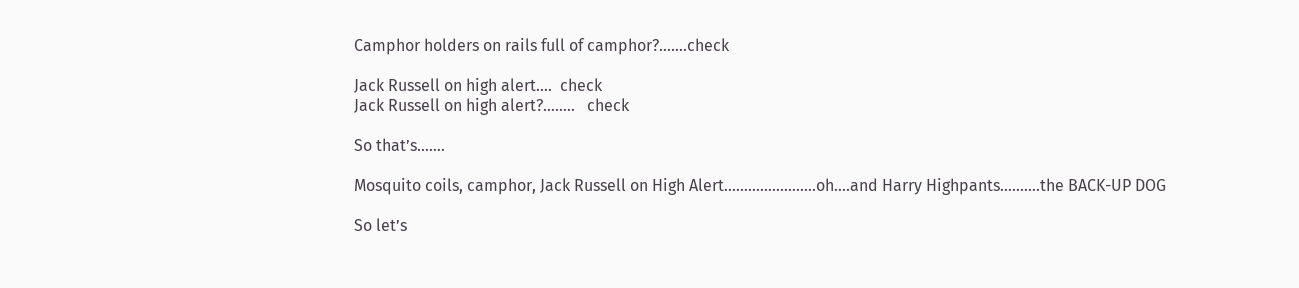Camphor holders on rails full of camphor?…….check

Jack Russell on high alert….  check                                                                                                                                                                                                                        Jack Russell on high alert?……..   check

So that’s…….

Mosquito coils, camphor, Jack Russell on High Alert…………………..oh….and Harry Highpants……….the BACK-UP DOG

So let’s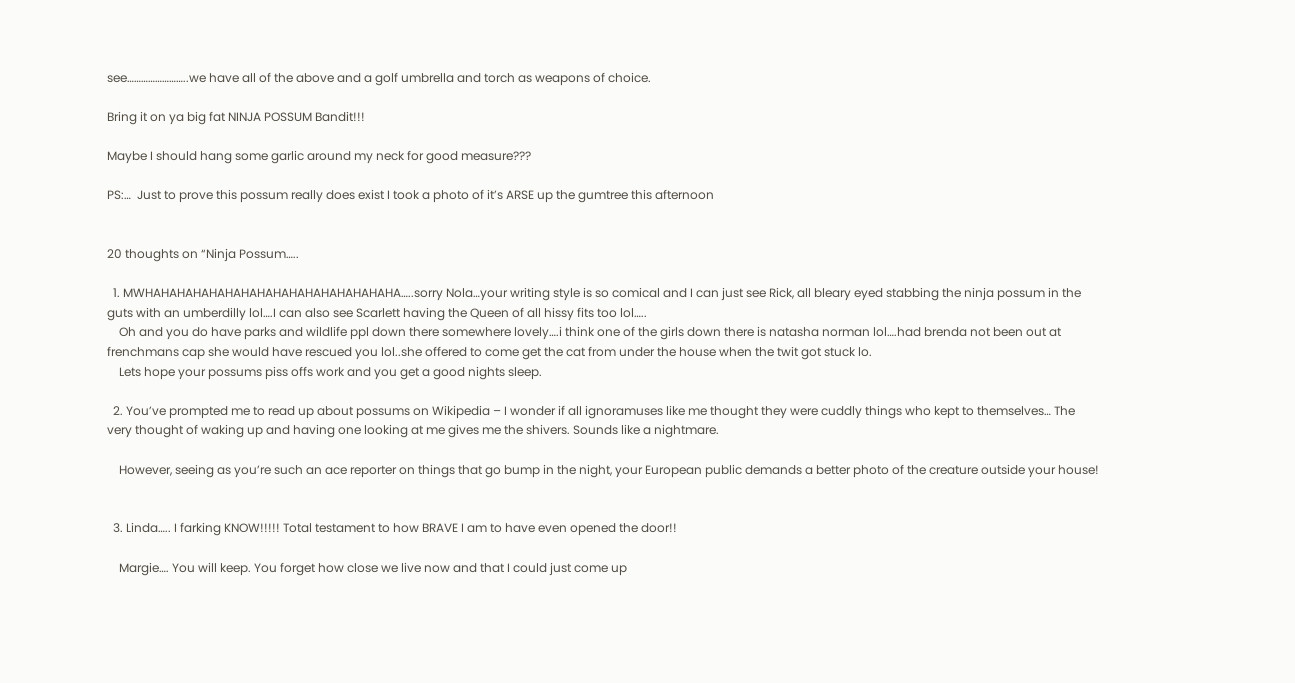see……………………..we have all of the above and a golf umbrella and torch as weapons of choice.

Bring it on ya big fat NINJA POSSUM Bandit!!!

Maybe I should hang some garlic around my neck for good measure???

PS:…  Just to prove this possum really does exist I took a photo of it’s ARSE up the gumtree this afternoon


20 thoughts on “Ninja Possum…..

  1. MWHAHAHAHAHAHAHAHAHAHAHAHAHAHAHAHA…..sorry Nola…your writing style is so comical and I can just see Rick, all bleary eyed stabbing the ninja possum in the guts with an umberdilly lol….I can also see Scarlett having the Queen of all hissy fits too lol…..
    Oh and you do have parks and wildlife ppl down there somewhere lovely….i think one of the girls down there is natasha norman lol….had brenda not been out at frenchmans cap she would have rescued you lol..she offered to come get the cat from under the house when the twit got stuck lo.
    Lets hope your possums piss offs work and you get a good nights sleep.

  2. You’ve prompted me to read up about possums on Wikipedia – I wonder if all ignoramuses like me thought they were cuddly things who kept to themselves… The very thought of waking up and having one looking at me gives me the shivers. Sounds like a nightmare.

    However, seeing as you’re such an ace reporter on things that go bump in the night, your European public demands a better photo of the creature outside your house!


  3. Linda….. I farking KNOW!!!!! Total testament to how BRAVE I am to have even opened the door!!

    Margie…. You will keep. You forget how close we live now and that I could just come up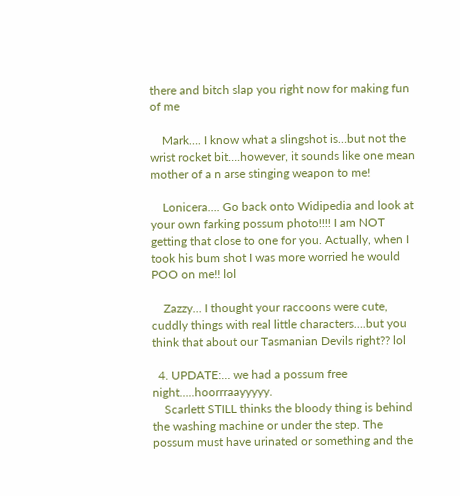there and bitch slap you right now for making fun of me

    Mark…. I know what a slingshot is…but not the wrist rocket bit….however, it sounds like one mean mother of a n arse stinging weapon to me!

    Lonicera…. Go back onto Widipedia and look at your own farking possum photo!!!! I am NOT getting that close to one for you. Actually, when I took his bum shot I was more worried he would POO on me!! lol

    Zazzy… I thought your raccoons were cute, cuddly things with real little characters….but you think that about our Tasmanian Devils right?? lol

  4. UPDATE:… we had a possum free night…..hoorrraayyyyy.
    Scarlett STILL thinks the bloody thing is behind the washing machine or under the step. The possum must have urinated or something and the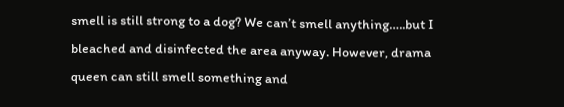smell is still strong to a dog? We can’t smell anything…..but I bleached and disinfected the area anyway. However, drama queen can still smell something and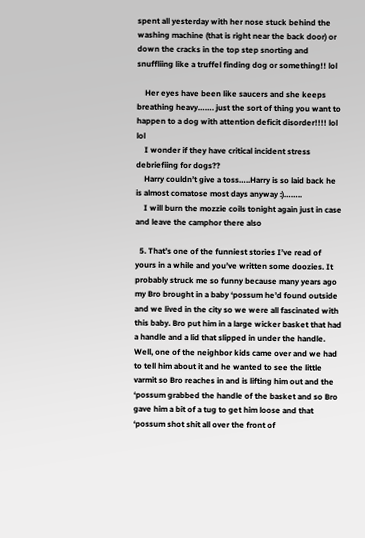spent all yesterday with her nose stuck behind the washing machine (that is right near the back door) or down the cracks in the top step snorting and snuffliing like a truffel finding dog or something!! lol

    Her eyes have been like saucers and she keeps breathing heavy……. just the sort of thing you want to happen to a dog with attention deficit disorder!!!! lol lol
    I wonder if they have critical incident stress debriefiing for dogs??
    Harry couldn’t give a toss…..Harry is so laid back he is almost comatose most days anyway :)……..
    I will burn the mozzie coils tonight again just in case and leave the camphor there also

  5. That’s one of the funniest stories I’ve read of yours in a while and you’ve written some doozies. It probably struck me so funny because many years ago my Bro brought in a baby ‘possum he’d found outside and we lived in the city so we were all fascinated with this baby. Bro put him in a large wicker basket that had a handle and a lid that slipped in under the handle. Well, one of the neighbor kids came over and we had to tell him about it and he wanted to see the little varmit so Bro reaches in and is lifting him out and the ‘possum grabbed the handle of the basket and so Bro gave him a bit of a tug to get him loose and that ‘possum shot shit all over the front of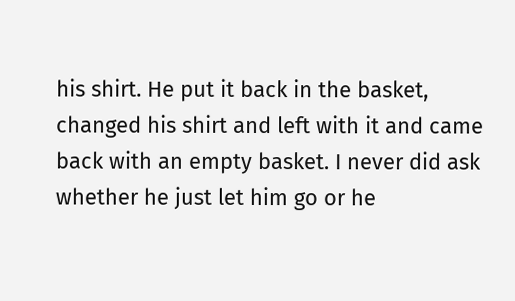his shirt. He put it back in the basket, changed his shirt and left with it and came back with an empty basket. I never did ask whether he just let him go or he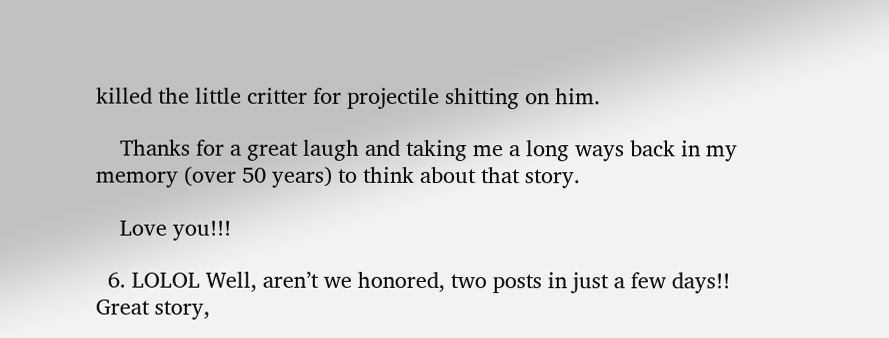killed the little critter for projectile shitting on him.

    Thanks for a great laugh and taking me a long ways back in my memory (over 50 years) to think about that story.

    Love you!!!

  6. LOLOL Well, aren’t we honored, two posts in just a few days!! Great story,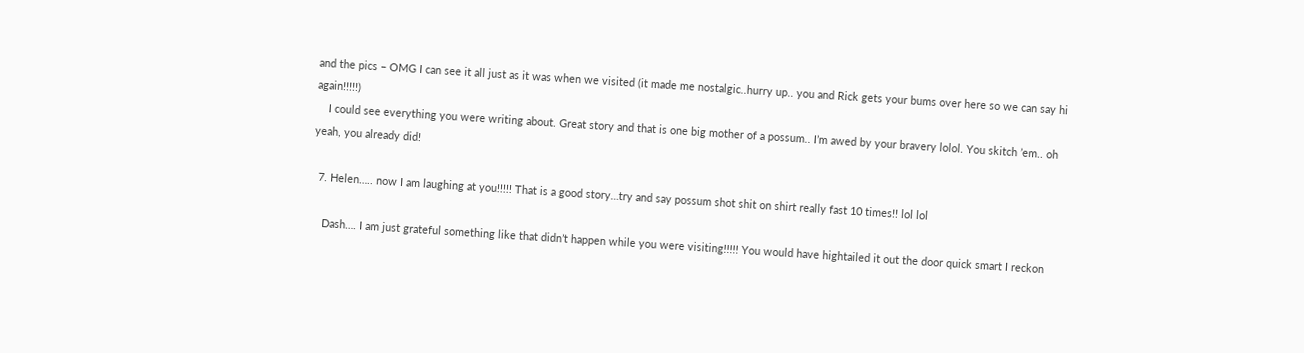and the pics – OMG I can see it all just as it was when we visited (it made me nostalgic..hurry up.. you and Rick gets your bums over here so we can say hi again!!!!!)
    I could see everything you were writing about. Great story and that is one big mother of a possum.. I’m awed by your bravery lolol. You skitch ’em.. oh yeah, you already did!

  7. Helen….. now I am laughing at you!!!!! That is a good story…try and say possum shot shit on shirt really fast 10 times!! lol lol

    Dash…. I am just grateful something like that didn’t happen while you were visiting!!!!! You would have hightailed it out the door quick smart I reckon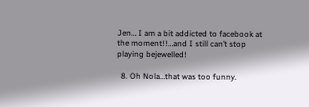Jen… I am a bit addicted to facebook at the moment!!…and I still can’t stop playing bejewelled!

  8. Oh Nola…that was too funny.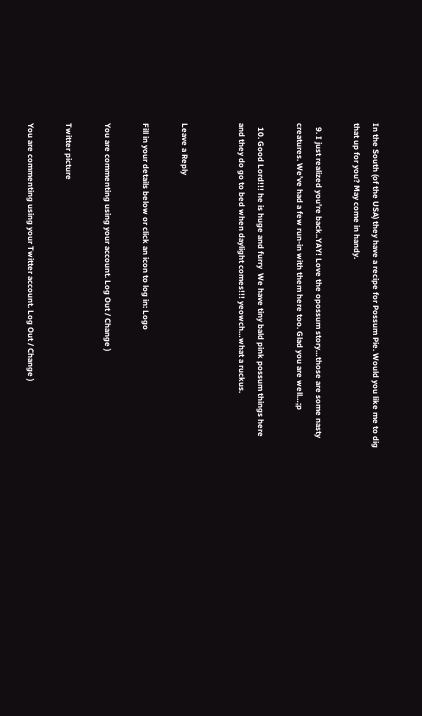In the South (of the USA) they have a recipe for Possum Pie. Would you like me to dig that up for you? May come in handy.

  9. I just realized you’re back..YAY! Love the opossum story…those are some nasty creatures. We’ve had a few run-in with them here too. Glad you are well…;p

  10. Good Lord!!! he is huge and furry  We have tiny bald pink possum things here and they do go to bed when daylight comes!!! yeowch…what a ruckus.


Leave a Reply

Fill in your details below or click an icon to log in: Logo

You are commenting using your account. Log Out / Change )

Twitter picture

You are commenting using your Twitter account. Log Out / Change )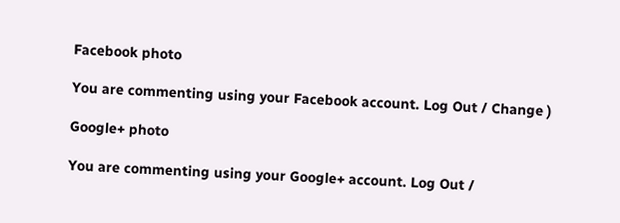Facebook photo

You are commenting using your Facebook account. Log Out / Change )

Google+ photo

You are commenting using your Google+ account. Log Out /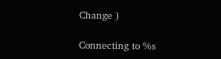Change )

Connecting to %s